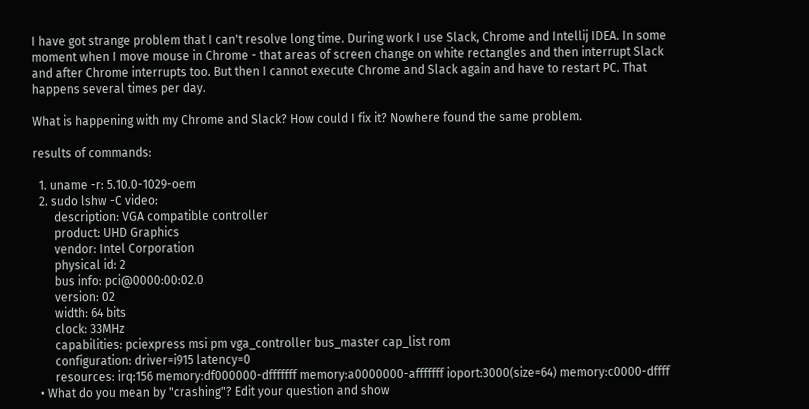I have got strange problem that I can't resolve long time. During work I use Slack, Chrome and Intellij IDEA. In some moment when I move mouse in Chrome - that areas of screen change on white rectangles and then interrupt Slack and after Chrome interrupts too. But then I cannot execute Chrome and Slack again and have to restart PC. That happens several times per day.

What is happening with my Chrome and Slack? How could I fix it? Nowhere found the same problem.

results of commands:

  1. uname -r: 5.10.0-1029-oem
  2. sudo lshw -C video:
       description: VGA compatible controller
       product: UHD Graphics
       vendor: Intel Corporation
       physical id: 2
       bus info: pci@0000:00:02.0
       version: 02
       width: 64 bits
       clock: 33MHz
       capabilities: pciexpress msi pm vga_controller bus_master cap_list rom
       configuration: driver=i915 latency=0
       resources: irq:156 memory:df000000-dfffffff memory:a0000000-afffffff ioport:3000(size=64) memory:c0000-dffff
  • What do you mean by "crashing"? Edit your question and show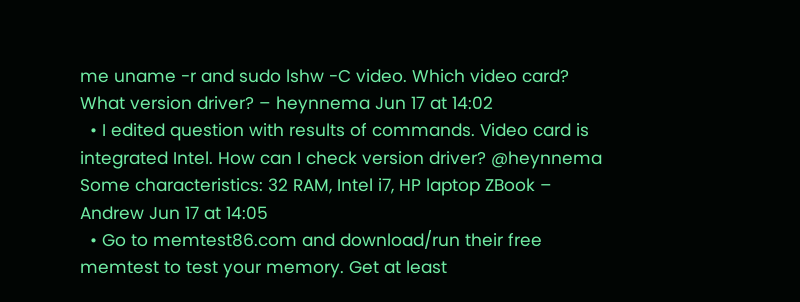me uname -r and sudo lshw -C video. Which video card? What version driver? – heynnema Jun 17 at 14:02
  • I edited question with results of commands. Video card is integrated Intel. How can I check version driver? @heynnema Some characteristics: 32 RAM, Intel i7, HP laptop ZBook – Andrew Jun 17 at 14:05
  • Go to memtest86.com and download/run their free memtest to test your memory. Get at least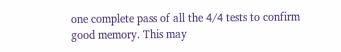one complete pass of all the 4/4 tests to confirm good memory. This may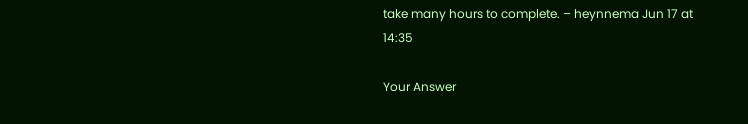take many hours to complete. – heynnema Jun 17 at 14:35

Your Answer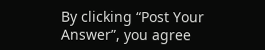By clicking “Post Your Answer”, you agree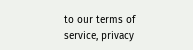to our terms of service, privacy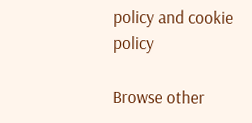policy and cookie policy

Browse other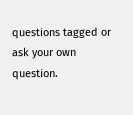questions tagged or ask your own question.